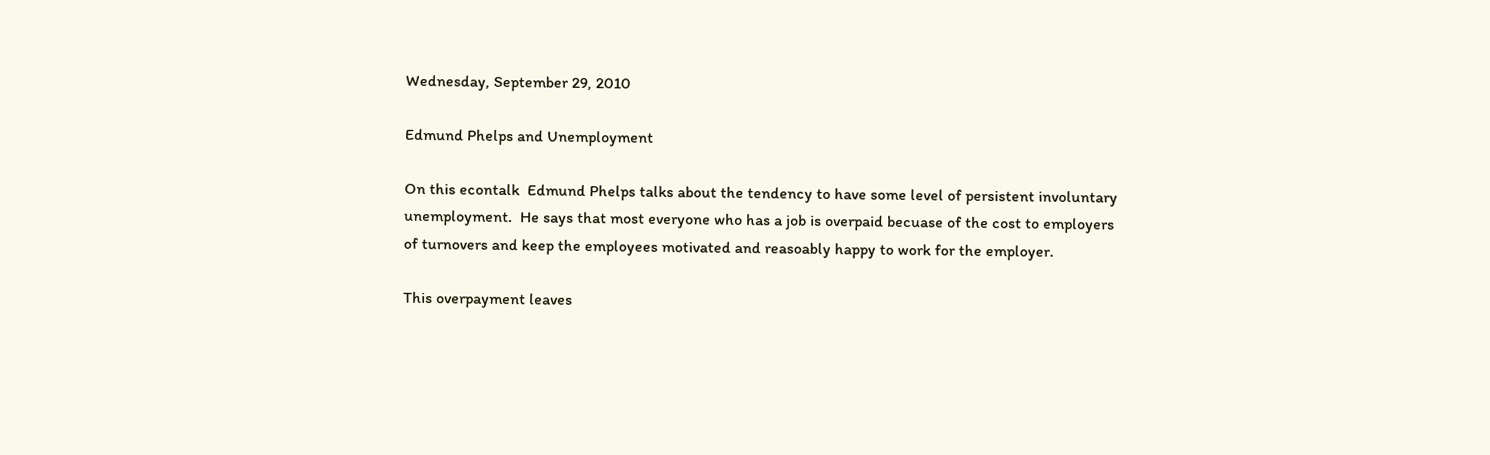Wednesday, September 29, 2010

Edmund Phelps and Unemployment

On this econtalk  Edmund Phelps talks about the tendency to have some level of persistent involuntary unemployment.  He says that most everyone who has a job is overpaid becuase of the cost to employers of turnovers and keep the employees motivated and reasoably happy to work for the employer.

This overpayment leaves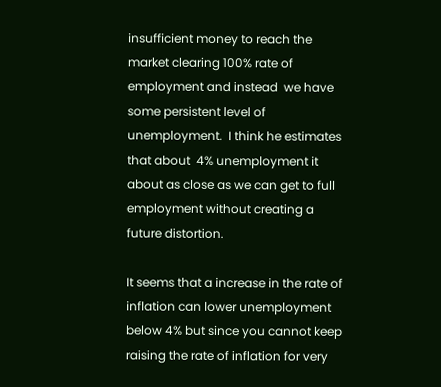insufficient money to reach the market clearing 100% rate of employment and instead  we have some persistent level of unemployment.  I think he estimates that about  4% unemployment it about as close as we can get to full employment without creating a future distortion.

It seems that a increase in the rate of inflation can lower unemployment below 4% but since you cannot keep raising the rate of inflation for very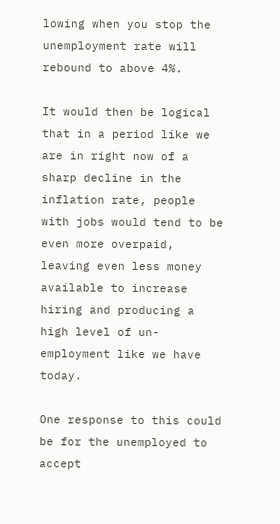lowing when you stop the unemployment rate will rebound to above 4%.

It would then be logical that in a period like we are in right now of a sharp decline in the inflation rate, people with jobs would tend to be even more overpaid, leaving even less money available to increase hiring and producing a high level of un-employment like we have today.

One response to this could be for the unemployed to accept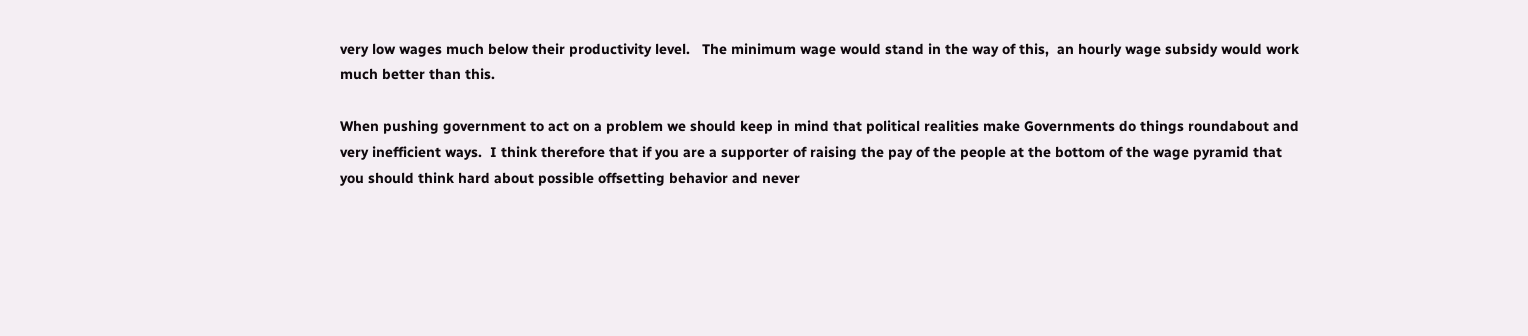very low wages much below their productivity level.   The minimum wage would stand in the way of this,  an hourly wage subsidy would work much better than this.

When pushing government to act on a problem we should keep in mind that political realities make Governments do things roundabout and very inefficient ways.  I think therefore that if you are a supporter of raising the pay of the people at the bottom of the wage pyramid that you should think hard about possible offsetting behavior and never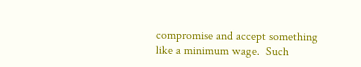compromise and accept something like a minimum wage.  Such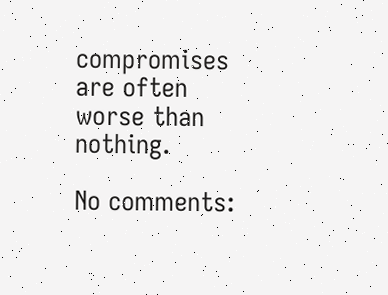compromises are often worse than nothing.

No comments: